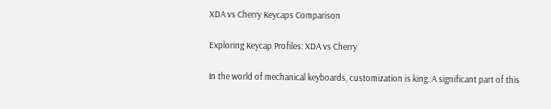XDA vs Cherry Keycaps Comparison

Exploring Keycap Profiles: XDA vs Cherry

In the world of mechanical keyboards, customization is king. A significant part of this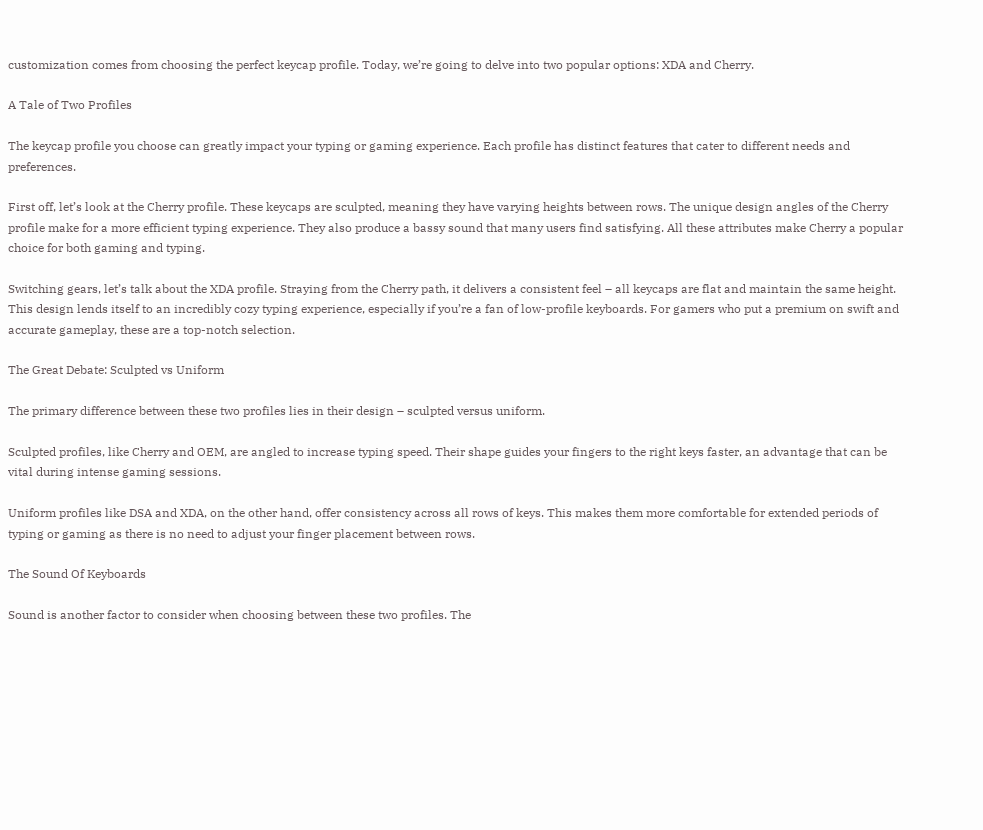customization comes from choosing the perfect keycap profile. Today, we’re going to delve into two popular options: XDA and Cherry.

A Tale of Two Profiles

The keycap profile you choose can greatly impact your typing or gaming experience. Each profile has distinct features that cater to different needs and preferences.

First off, let’s look at the Cherry profile. These keycaps are sculpted, meaning they have varying heights between rows. The unique design angles of the Cherry profile make for a more efficient typing experience. They also produce a bassy sound that many users find satisfying. All these attributes make Cherry a popular choice for both gaming and typing.

Switching gears, let’s talk about the XDA profile. Straying from the Cherry path, it delivers a consistent feel – all keycaps are flat and maintain the same height. This design lends itself to an incredibly cozy typing experience, especially if you’re a fan of low-profile keyboards. For gamers who put a premium on swift and accurate gameplay, these are a top-notch selection.

The Great Debate: Sculpted vs Uniform

The primary difference between these two profiles lies in their design – sculpted versus uniform.

Sculpted profiles, like Cherry and OEM, are angled to increase typing speed. Their shape guides your fingers to the right keys faster, an advantage that can be vital during intense gaming sessions.

Uniform profiles like DSA and XDA, on the other hand, offer consistency across all rows of keys. This makes them more comfortable for extended periods of typing or gaming as there is no need to adjust your finger placement between rows.

The Sound Of Keyboards

Sound is another factor to consider when choosing between these two profiles. The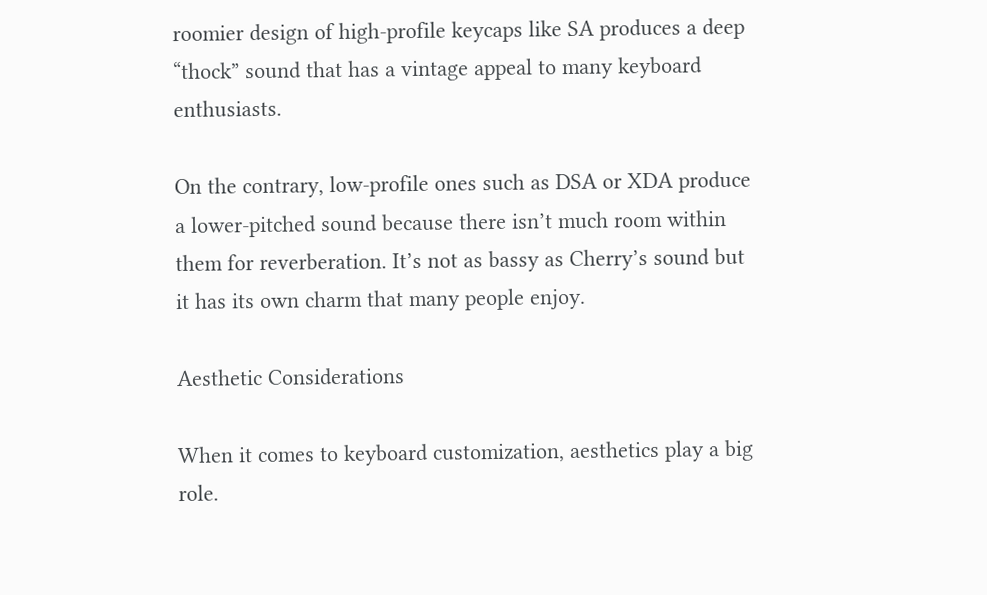roomier design of high-profile keycaps like SA produces a deep “thock” sound that has a vintage appeal to many keyboard enthusiasts.

On the contrary, low-profile ones such as DSA or XDA produce a lower-pitched sound because there isn’t much room within them for reverberation. It’s not as bassy as Cherry’s sound but it has its own charm that many people enjoy.

Aesthetic Considerations

When it comes to keyboard customization, aesthetics play a big role.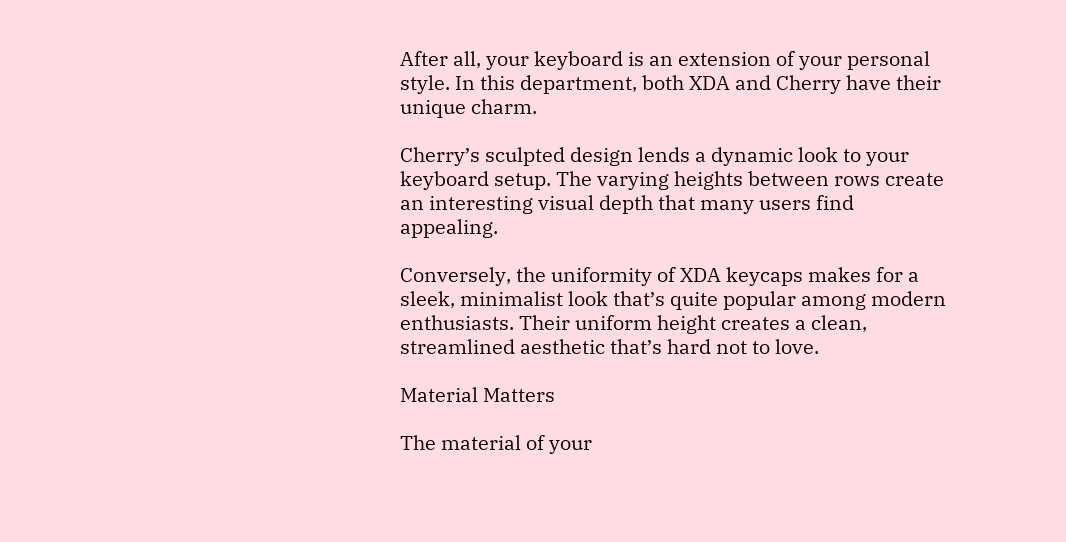After all, your keyboard is an extension of your personal style. In this department, both XDA and Cherry have their unique charm.

Cherry’s sculpted design lends a dynamic look to your keyboard setup. The varying heights between rows create an interesting visual depth that many users find appealing.

Conversely, the uniformity of XDA keycaps makes for a sleek, minimalist look that’s quite popular among modern enthusiasts. Their uniform height creates a clean, streamlined aesthetic that’s hard not to love.

Material Matters

The material of your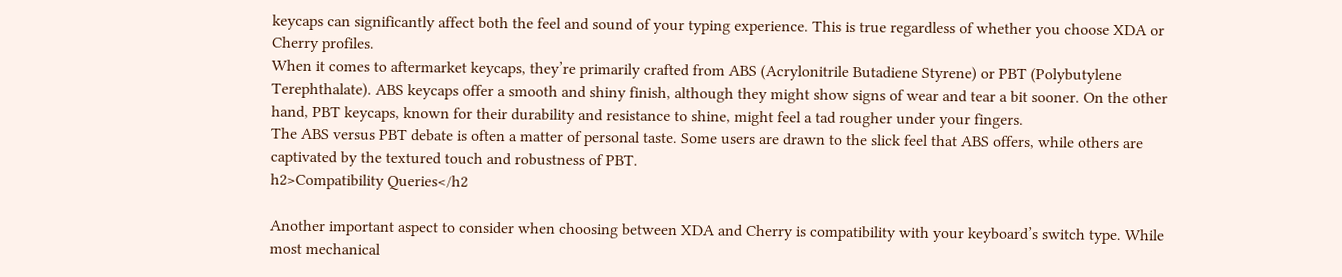keycaps can significantly affect both the feel and sound of your typing experience. This is true regardless of whether you choose XDA or Cherry profiles.
When it comes to aftermarket keycaps, they’re primarily crafted from ABS (Acrylonitrile Butadiene Styrene) or PBT (Polybutylene Terephthalate). ABS keycaps offer a smooth and shiny finish, although they might show signs of wear and tear a bit sooner. On the other hand, PBT keycaps, known for their durability and resistance to shine, might feel a tad rougher under your fingers.
The ABS versus PBT debate is often a matter of personal taste. Some users are drawn to the slick feel that ABS offers, while others are captivated by the textured touch and robustness of PBT.
h2>Compatibility Queries</h2

Another important aspect to consider when choosing between XDA and Cherry is compatibility with your keyboard’s switch type. While most mechanical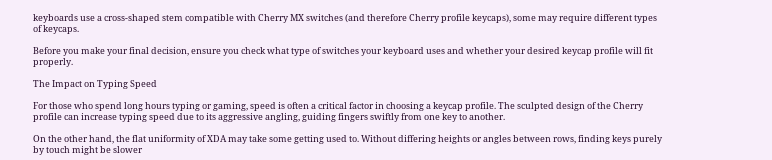keyboards use a cross-shaped stem compatible with Cherry MX switches (and therefore Cherry profile keycaps), some may require different types of keycaps.

Before you make your final decision, ensure you check what type of switches your keyboard uses and whether your desired keycap profile will fit properly.

The Impact on Typing Speed

For those who spend long hours typing or gaming, speed is often a critical factor in choosing a keycap profile. The sculpted design of the Cherry profile can increase typing speed due to its aggressive angling, guiding fingers swiftly from one key to another.

On the other hand, the flat uniformity of XDA may take some getting used to. Without differing heights or angles between rows, finding keys purely by touch might be slower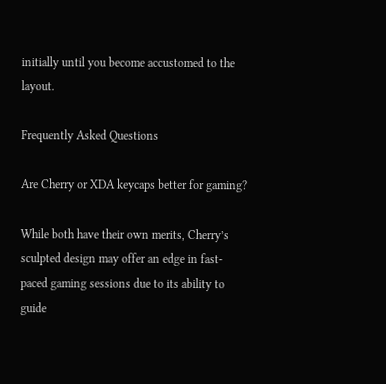initially until you become accustomed to the layout.

Frequently Asked Questions

Are Cherry or XDA keycaps better for gaming?

While both have their own merits, Cherry’s sculpted design may offer an edge in fast-paced gaming sessions due to its ability to guide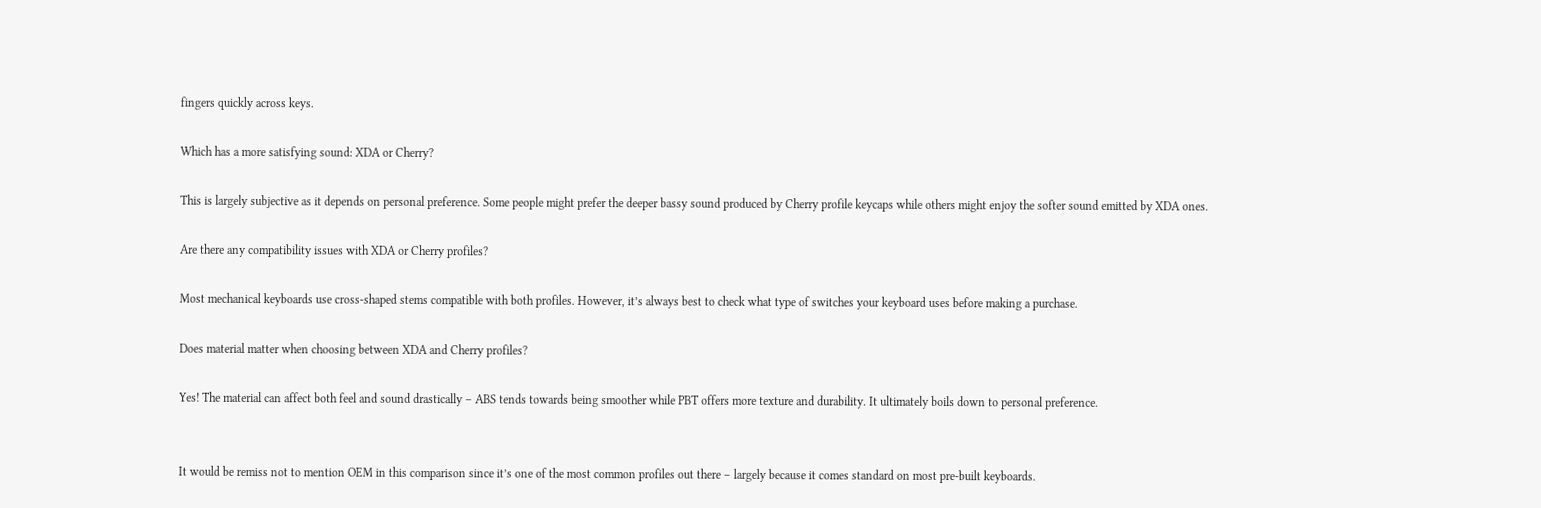fingers quickly across keys.

Which has a more satisfying sound: XDA or Cherry?

This is largely subjective as it depends on personal preference. Some people might prefer the deeper bassy sound produced by Cherry profile keycaps while others might enjoy the softer sound emitted by XDA ones.

Are there any compatibility issues with XDA or Cherry profiles?

Most mechanical keyboards use cross-shaped stems compatible with both profiles. However, it’s always best to check what type of switches your keyboard uses before making a purchase.

Does material matter when choosing between XDA and Cherry profiles?

Yes! The material can affect both feel and sound drastically – ABS tends towards being smoother while PBT offers more texture and durability. It ultimately boils down to personal preference.


It would be remiss not to mention OEM in this comparison since it’s one of the most common profiles out there – largely because it comes standard on most pre-built keyboards.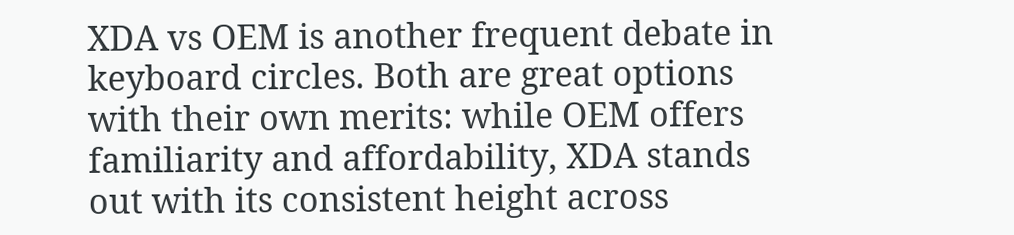XDA vs OEM is another frequent debate in keyboard circles. Both are great options with their own merits: while OEM offers familiarity and affordability, XDA stands out with its consistent height across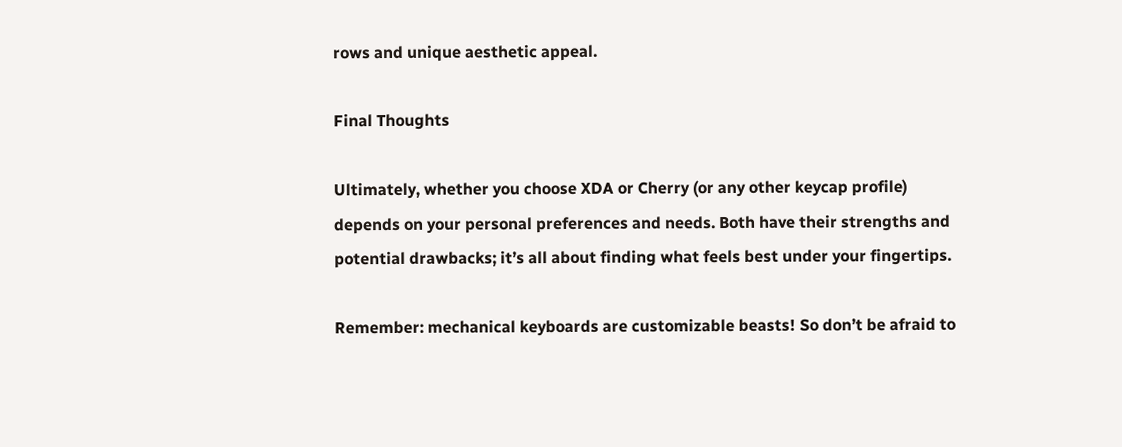rows and unique aesthetic appeal.

Final Thoughts

Ultimately, whether you choose XDA or Cherry (or any other keycap profile) depends on your personal preferences and needs. Both have their strengths and potential drawbacks; it’s all about finding what feels best under your fingertips.

Remember: mechanical keyboards are customizable beasts! So don’t be afraid to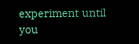experiment until you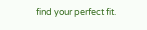find your perfect fit.